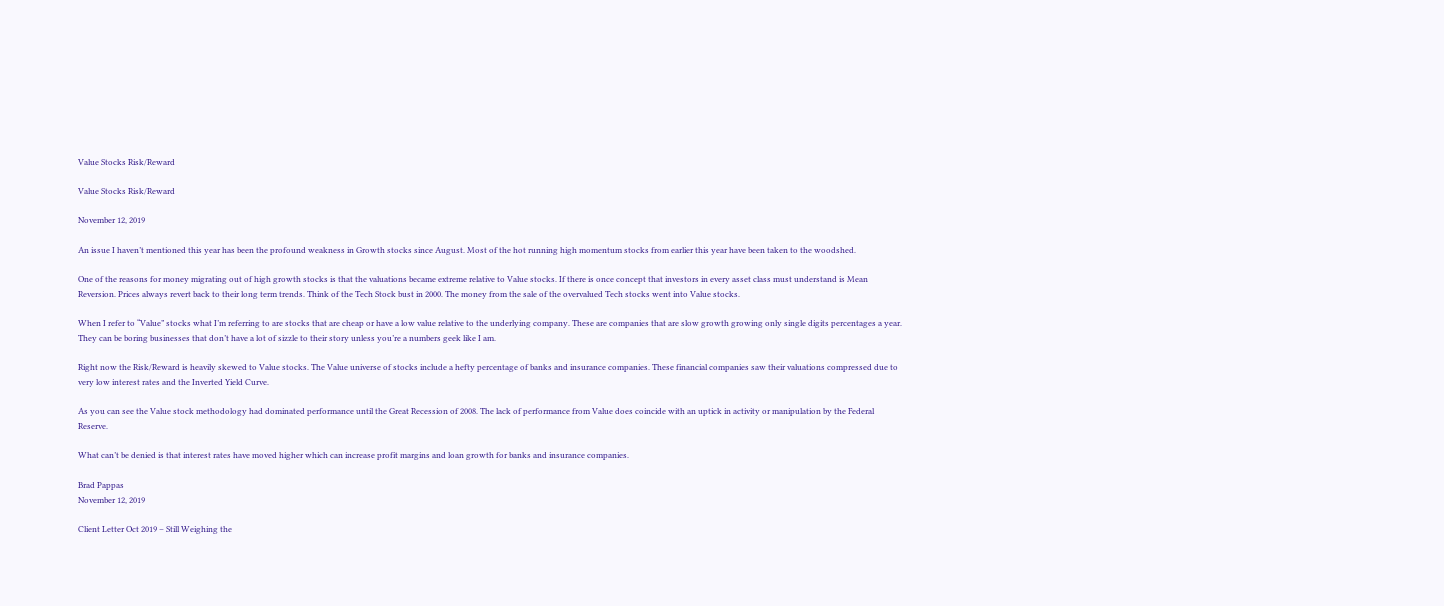Value Stocks Risk/Reward

Value Stocks Risk/Reward

November 12, 2019

An issue I haven’t mentioned this year has been the profound weakness in Growth stocks since August. Most of the hot running high momentum stocks from earlier this year have been taken to the woodshed.

One of the reasons for money migrating out of high growth stocks is that the valuations became extreme relative to Value stocks. If there is once concept that investors in every asset class must understand is Mean Reversion. Prices always revert back to their long term trends. Think of the Tech Stock bust in 2000. The money from the sale of the overvalued Tech stocks went into Value stocks.

When I refer to “Value” stocks what I’m referring to are stocks that are cheap or have a low value relative to the underlying company. These are companies that are slow growth growing only single digits percentages a year. They can be boring businesses that don’t have a lot of sizzle to their story unless you’re a numbers geek like I am.

Right now the Risk/Reward is heavily skewed to Value stocks. The Value universe of stocks include a hefty percentage of banks and insurance companies. These financial companies saw their valuations compressed due to very low interest rates and the Inverted Yield Curve.

As you can see the Value stock methodology had dominated performance until the Great Recession of 2008. The lack of performance from Value does coincide with an uptick in activity or manipulation by the Federal Reserve.

What can’t be denied is that interest rates have moved higher which can increase profit margins and loan growth for banks and insurance companies.

Brad Pappas
November 12, 2019

Client Letter Oct 2019 – Still Weighing the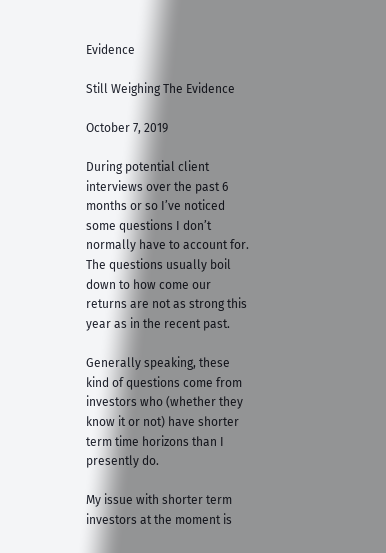Evidence

Still Weighing The Evidence

October 7, 2019

During potential client interviews over the past 6 months or so I’ve noticed some questions I don’t normally have to account for. The questions usually boil down to how come our returns are not as strong this year as in the recent past.

Generally speaking, these kind of questions come from investors who (whether they know it or not) have shorter term time horizons than I presently do.

My issue with shorter term investors at the moment is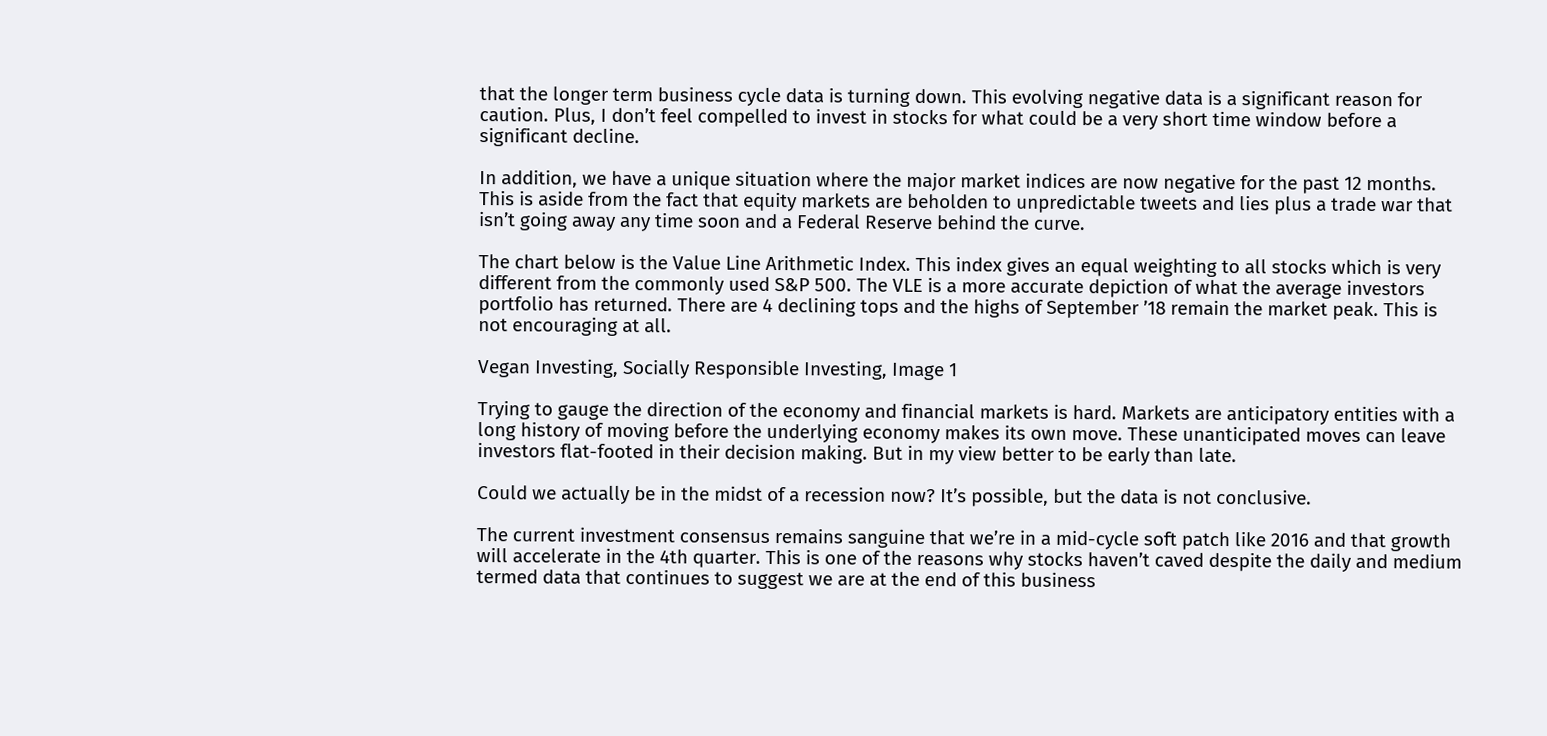that the longer term business cycle data is turning down. This evolving negative data is a significant reason for caution. Plus, I don’t feel compelled to invest in stocks for what could be a very short time window before a significant decline.

In addition, we have a unique situation where the major market indices are now negative for the past 12 months. This is aside from the fact that equity markets are beholden to unpredictable tweets and lies plus a trade war that isn’t going away any time soon and a Federal Reserve behind the curve.

The chart below is the Value Line Arithmetic Index. This index gives an equal weighting to all stocks which is very different from the commonly used S&P 500. The VLE is a more accurate depiction of what the average investors portfolio has returned. There are 4 declining tops and the highs of September ’18 remain the market peak. This is not encouraging at all.

Vegan Investing, Socially Responsible Investing, Image 1

Trying to gauge the direction of the economy and financial markets is hard. Markets are anticipatory entities with a long history of moving before the underlying economy makes its own move. These unanticipated moves can leave investors flat-footed in their decision making. But in my view better to be early than late.

Could we actually be in the midst of a recession now? It’s possible, but the data is not conclusive.

The current investment consensus remains sanguine that we’re in a mid-cycle soft patch like 2016 and that growth will accelerate in the 4th quarter. This is one of the reasons why stocks haven’t caved despite the daily and medium termed data that continues to suggest we are at the end of this business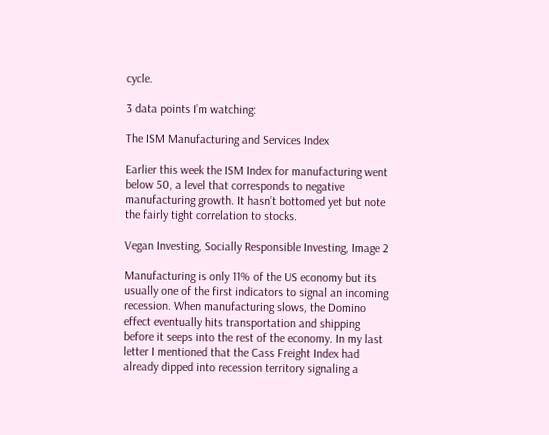cycle.

3 data points I’m watching:

The ISM Manufacturing and Services Index

Earlier this week the ISM Index for manufacturing went below 50, a level that corresponds to negative manufacturing growth. It hasn’t bottomed yet but note the fairly tight correlation to stocks.

Vegan Investing, Socially Responsible Investing, Image 2

Manufacturing is only 11% of the US economy but its usually one of the first indicators to signal an incoming recession. When manufacturing slows, the Domino effect eventually hits transportation and shipping before it seeps into the rest of the economy. In my last letter I mentioned that the Cass Freight Index had already dipped into recession territory signaling a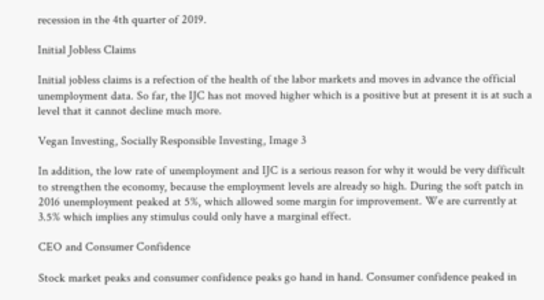recession in the 4th quarter of 2019.

Initial Jobless Claims

Initial jobless claims is a refection of the health of the labor markets and moves in advance the official unemployment data. So far, the IJC has not moved higher which is a positive but at present it is at such a level that it cannot decline much more.

Vegan Investing, Socially Responsible Investing, Image 3

In addition, the low rate of unemployment and IJC is a serious reason for why it would be very difficult to strengthen the economy, because the employment levels are already so high. During the soft patch in 2016 unemployment peaked at 5%, which allowed some margin for improvement. We are currently at 3.5% which implies any stimulus could only have a marginal effect.

CEO and Consumer Confidence

Stock market peaks and consumer confidence peaks go hand in hand. Consumer confidence peaked in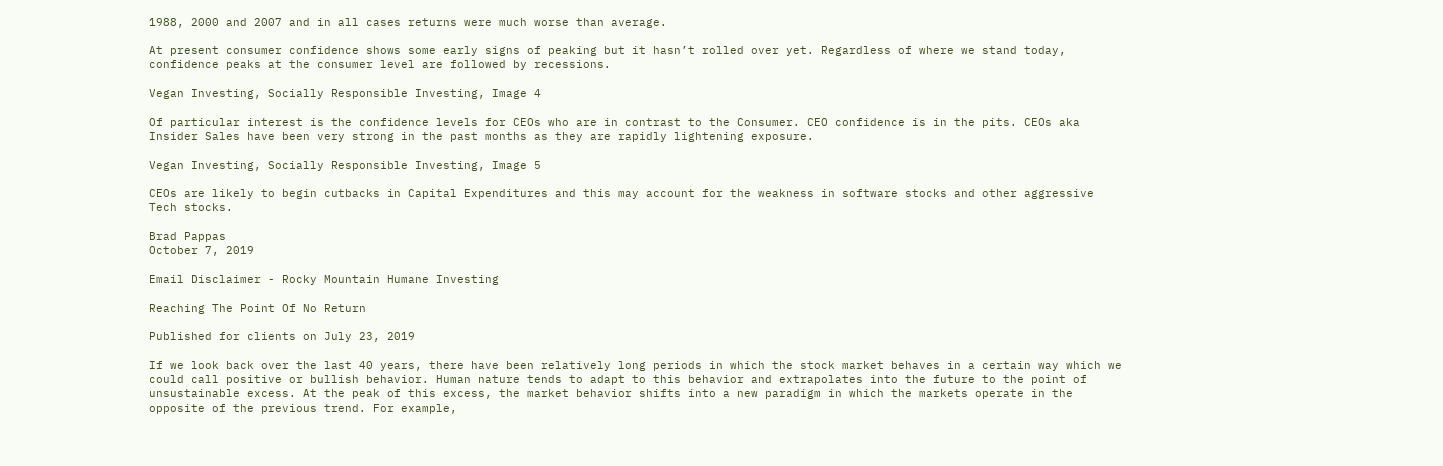1988, 2000 and 2007 and in all cases returns were much worse than average.

At present consumer confidence shows some early signs of peaking but it hasn’t rolled over yet. Regardless of where we stand today, confidence peaks at the consumer level are followed by recessions.

Vegan Investing, Socially Responsible Investing, Image 4

Of particular interest is the confidence levels for CEOs who are in contrast to the Consumer. CEO confidence is in the pits. CEOs aka Insider Sales have been very strong in the past months as they are rapidly lightening exposure.

Vegan Investing, Socially Responsible Investing, Image 5

CEOs are likely to begin cutbacks in Capital Expenditures and this may account for the weakness in software stocks and other aggressive Tech stocks.

Brad Pappas
October 7, 2019

Email Disclaimer - Rocky Mountain Humane Investing

Reaching The Point Of No Return

Published for clients on July 23, 2019

If we look back over the last 40 years, there have been relatively long periods in which the stock market behaves in a certain way which we could call positive or bullish behavior. Human nature tends to adapt to this behavior and extrapolates into the future to the point of unsustainable excess. At the peak of this excess, the market behavior shifts into a new paradigm in which the markets operate in the opposite of the previous trend. For example,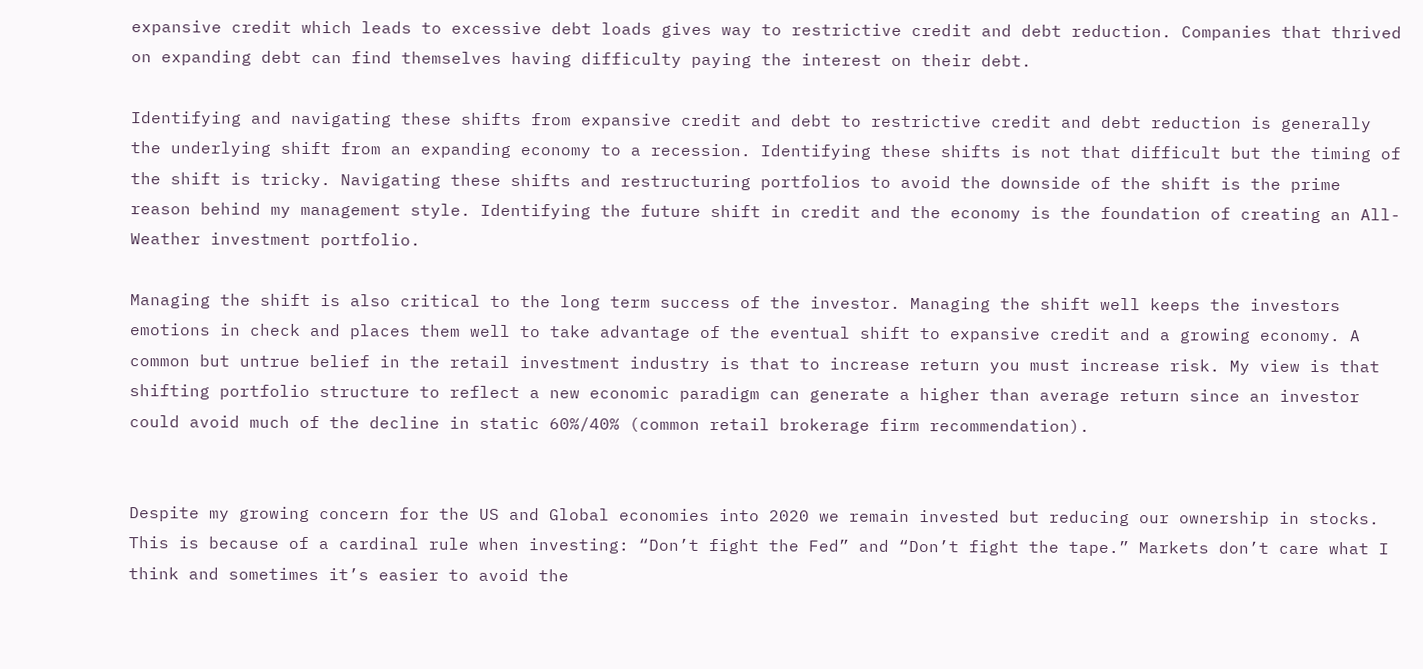expansive credit which leads to excessive debt loads gives way to restrictive credit and debt reduction. Companies that thrived on expanding debt can find themselves having difficulty paying the interest on their debt.

Identifying and navigating these shifts from expansive credit and debt to restrictive credit and debt reduction is generally the underlying shift from an expanding economy to a recession. Identifying these shifts is not that difficult but the timing of the shift is tricky. Navigating these shifts and restructuring portfolios to avoid the downside of the shift is the prime reason behind my management style. Identifying the future shift in credit and the economy is the foundation of creating an All-Weather investment portfolio.

Managing the shift is also critical to the long term success of the investor. Managing the shift well keeps the investors emotions in check and places them well to take advantage of the eventual shift to expansive credit and a growing economy. A common but untrue belief in the retail investment industry is that to increase return you must increase risk. My view is that shifting portfolio structure to reflect a new economic paradigm can generate a higher than average return since an investor could avoid much of the decline in static 60%/40% (common retail brokerage firm recommendation).


Despite my growing concern for the US and Global economies into 2020 we remain invested but reducing our ownership in stocks. This is because of a cardinal rule when investing: “Don’t fight the Fed” and “Don’t fight the tape.” Markets don’t care what I think and sometimes it’s easier to avoid the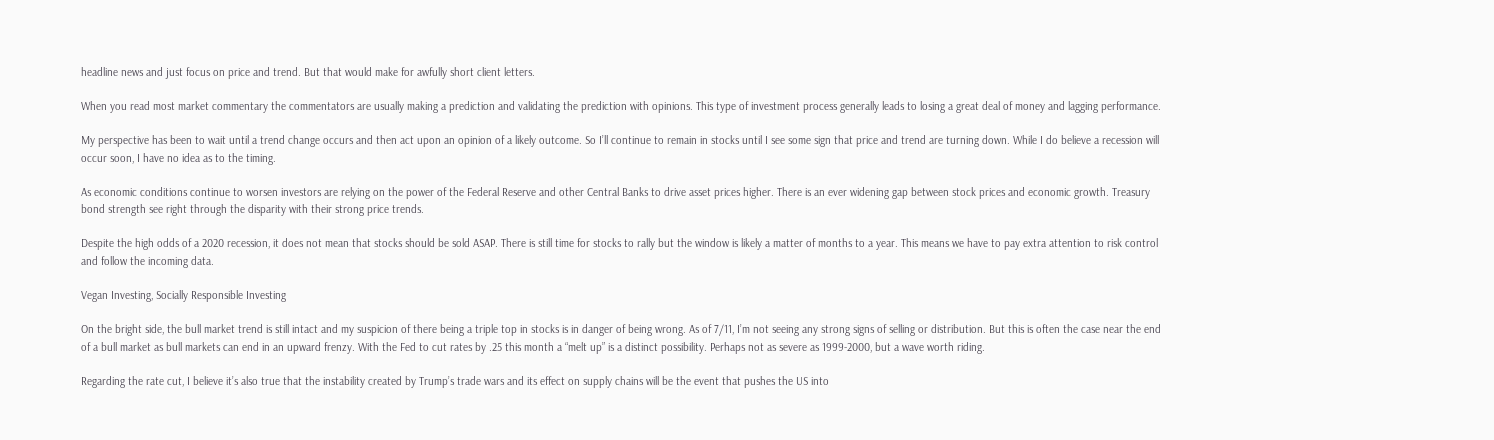headline news and just focus on price and trend. But that would make for awfully short client letters.

When you read most market commentary the commentators are usually making a prediction and validating the prediction with opinions. This type of investment process generally leads to losing a great deal of money and lagging performance.

My perspective has been to wait until a trend change occurs and then act upon an opinion of a likely outcome. So I’ll continue to remain in stocks until I see some sign that price and trend are turning down. While I do believe a recession will occur soon, I have no idea as to the timing.

As economic conditions continue to worsen investors are relying on the power of the Federal Reserve and other Central Banks to drive asset prices higher. There is an ever widening gap between stock prices and economic growth. Treasury bond strength see right through the disparity with their strong price trends.

Despite the high odds of a 2020 recession, it does not mean that stocks should be sold ASAP. There is still time for stocks to rally but the window is likely a matter of months to a year. This means we have to pay extra attention to risk control and follow the incoming data.

Vegan Investing, Socially Responsible Investing

On the bright side, the bull market trend is still intact and my suspicion of there being a triple top in stocks is in danger of being wrong. As of 7/11, I’m not seeing any strong signs of selling or distribution. But this is often the case near the end of a bull market as bull markets can end in an upward frenzy. With the Fed to cut rates by .25 this month a “melt up” is a distinct possibility. Perhaps not as severe as 1999-2000, but a wave worth riding.

Regarding the rate cut, I believe it’s also true that the instability created by Trump’s trade wars and its effect on supply chains will be the event that pushes the US into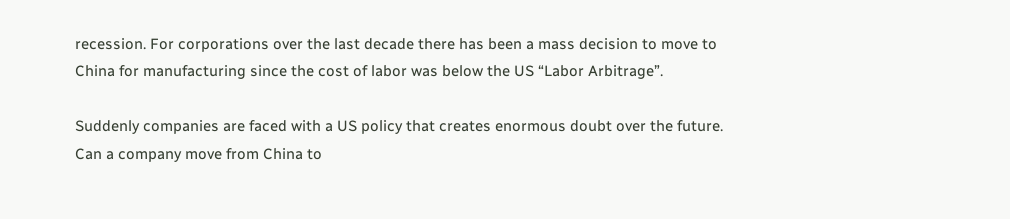recession. For corporations over the last decade there has been a mass decision to move to China for manufacturing since the cost of labor was below the US “Labor Arbitrage”.

Suddenly companies are faced with a US policy that creates enormous doubt over the future. Can a company move from China to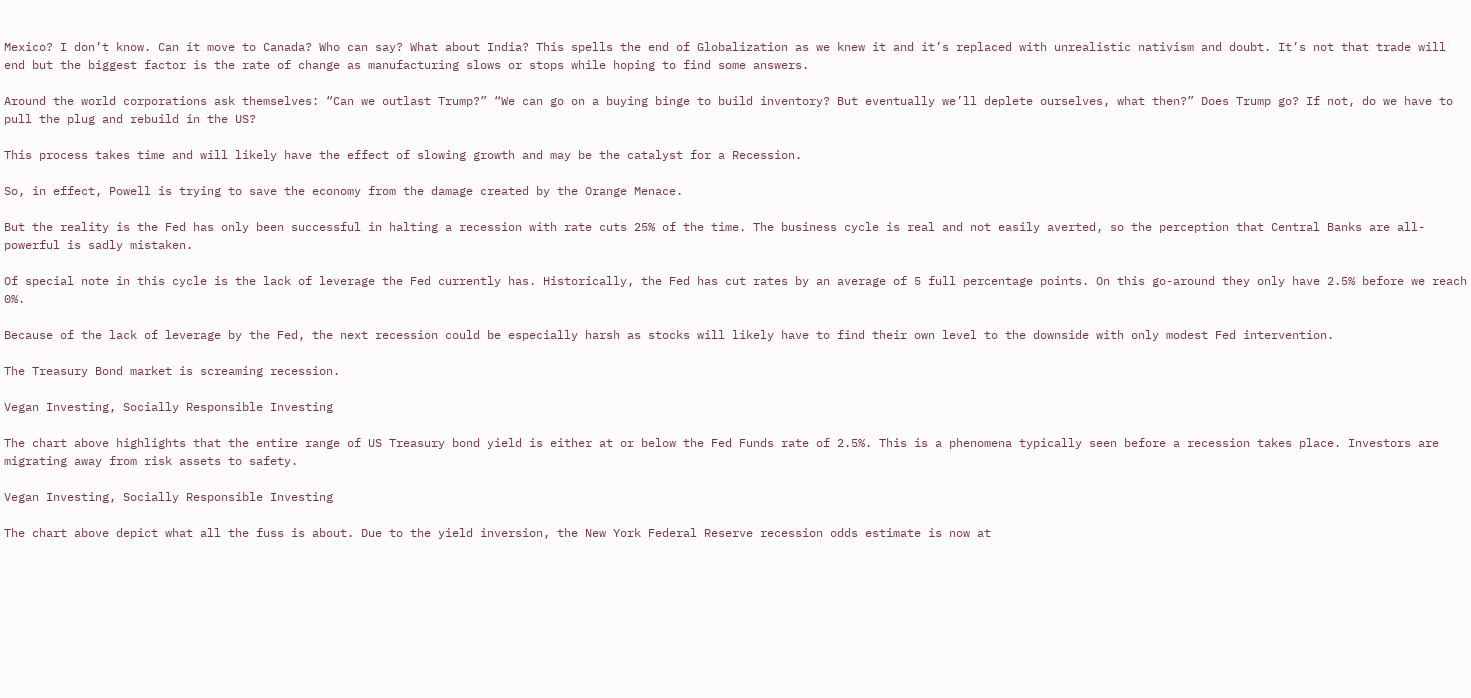Mexico? I don’t know. Can it move to Canada? Who can say? What about India? This spells the end of Globalization as we knew it and it’s replaced with unrealistic nativism and doubt. It’s not that trade will end but the biggest factor is the rate of change as manufacturing slows or stops while hoping to find some answers.

Around the world corporations ask themselves: “Can we outlast Trump?” “We can go on a buying binge to build inventory? But eventually we’ll deplete ourselves, what then?” Does Trump go? If not, do we have to pull the plug and rebuild in the US?

This process takes time and will likely have the effect of slowing growth and may be the catalyst for a Recession.

So, in effect, Powell is trying to save the economy from the damage created by the Orange Menace.

But the reality is the Fed has only been successful in halting a recession with rate cuts 25% of the time. The business cycle is real and not easily averted, so the perception that Central Banks are all-powerful is sadly mistaken.

Of special note in this cycle is the lack of leverage the Fed currently has. Historically, the Fed has cut rates by an average of 5 full percentage points. On this go-around they only have 2.5% before we reach 0%.

Because of the lack of leverage by the Fed, the next recession could be especially harsh as stocks will likely have to find their own level to the downside with only modest Fed intervention.

The Treasury Bond market is screaming recession.

Vegan Investing, Socially Responsible Investing

The chart above highlights that the entire range of US Treasury bond yield is either at or below the Fed Funds rate of 2.5%. This is a phenomena typically seen before a recession takes place. Investors are migrating away from risk assets to safety.

Vegan Investing, Socially Responsible Investing

The chart above depict what all the fuss is about. Due to the yield inversion, the New York Federal Reserve recession odds estimate is now at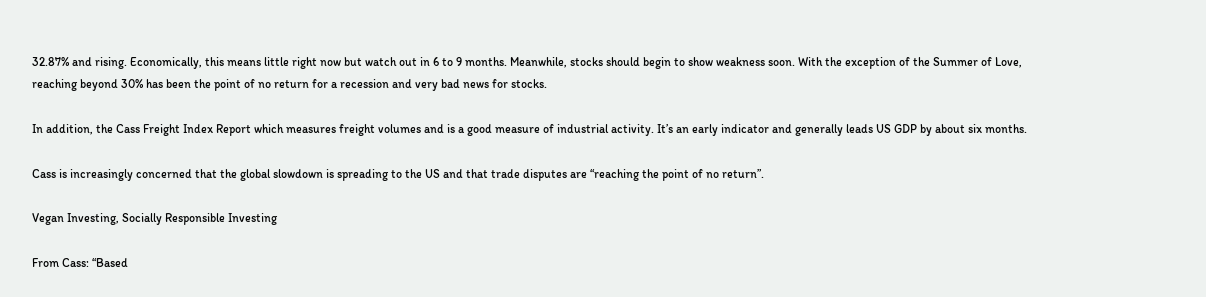32.87% and rising. Economically, this means little right now but watch out in 6 to 9 months. Meanwhile, stocks should begin to show weakness soon. With the exception of the Summer of Love, reaching beyond 30% has been the point of no return for a recession and very bad news for stocks.

In addition, the Cass Freight Index Report which measures freight volumes and is a good measure of industrial activity. It’s an early indicator and generally leads US GDP by about six months.

Cass is increasingly concerned that the global slowdown is spreading to the US and that trade disputes are “reaching the point of no return”.

Vegan Investing, Socially Responsible Investing

From Cass: “Based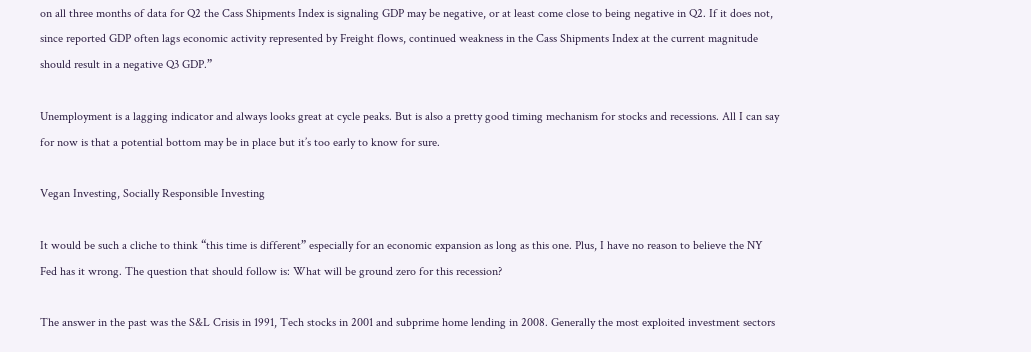on all three months of data for Q2 the Cass Shipments Index is signaling GDP may be negative, or at least come close to being negative in Q2. If it does not, since reported GDP often lags economic activity represented by Freight flows, continued weakness in the Cass Shipments Index at the current magnitude should result in a negative Q3 GDP.”

Unemployment is a lagging indicator and always looks great at cycle peaks. But is also a pretty good timing mechanism for stocks and recessions. All I can say for now is that a potential bottom may be in place but it’s too early to know for sure.

Vegan Investing, Socially Responsible Investing

It would be such a cliche to think “this time is different” especially for an economic expansion as long as this one. Plus, I have no reason to believe the NY Fed has it wrong. The question that should follow is: What will be ground zero for this recession?

The answer in the past was the S&L Crisis in 1991, Tech stocks in 2001 and subprime home lending in 2008. Generally the most exploited investment sectors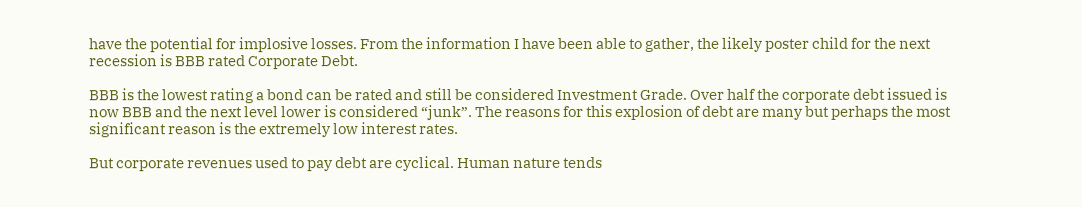have the potential for implosive losses. From the information I have been able to gather, the likely poster child for the next recession is BBB rated Corporate Debt.

BBB is the lowest rating a bond can be rated and still be considered Investment Grade. Over half the corporate debt issued is now BBB and the next level lower is considered “junk”. The reasons for this explosion of debt are many but perhaps the most significant reason is the extremely low interest rates.

But corporate revenues used to pay debt are cyclical. Human nature tends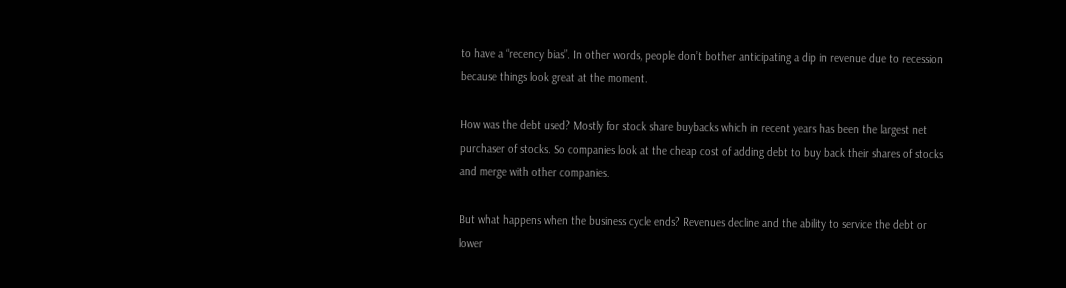to have a “recency bias”. In other words, people don’t bother anticipating a dip in revenue due to recession because things look great at the moment.

How was the debt used? Mostly for stock share buybacks which in recent years has been the largest net purchaser of stocks. So companies look at the cheap cost of adding debt to buy back their shares of stocks and merge with other companies.

But what happens when the business cycle ends? Revenues decline and the ability to service the debt or lower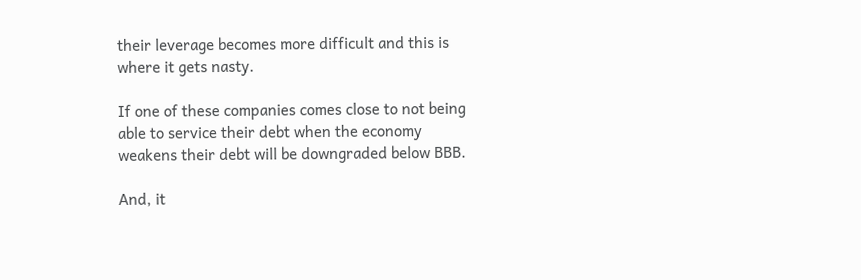their leverage becomes more difficult and this is where it gets nasty.

If one of these companies comes close to not being able to service their debt when the economy weakens their debt will be downgraded below BBB.

And, it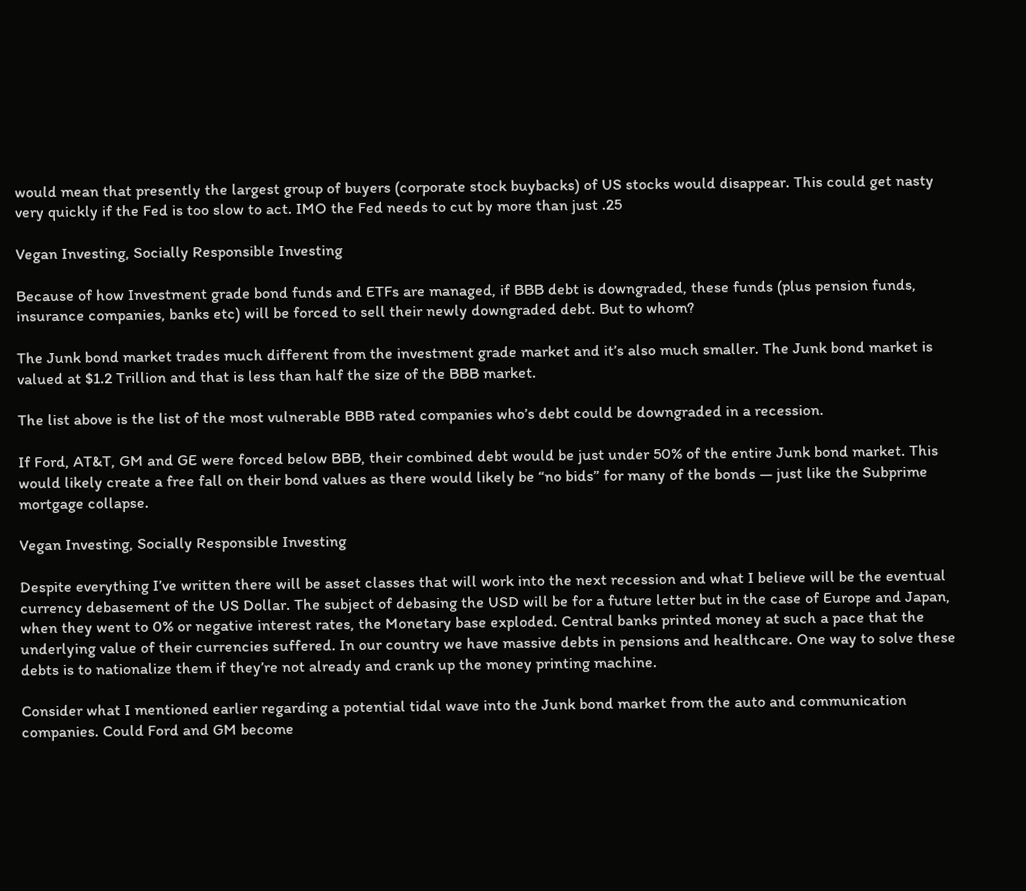would mean that presently the largest group of buyers (corporate stock buybacks) of US stocks would disappear. This could get nasty very quickly if the Fed is too slow to act. IMO the Fed needs to cut by more than just .25

Vegan Investing, Socially Responsible Investing

Because of how Investment grade bond funds and ETFs are managed, if BBB debt is downgraded, these funds (plus pension funds, insurance companies, banks etc) will be forced to sell their newly downgraded debt. But to whom?

The Junk bond market trades much different from the investment grade market and it’s also much smaller. The Junk bond market is valued at $1.2 Trillion and that is less than half the size of the BBB market.

The list above is the list of the most vulnerable BBB rated companies who’s debt could be downgraded in a recession.

If Ford, AT&T, GM and GE were forced below BBB, their combined debt would be just under 50% of the entire Junk bond market. This would likely create a free fall on their bond values as there would likely be “no bids” for many of the bonds — just like the Subprime mortgage collapse.

Vegan Investing, Socially Responsible Investing

Despite everything I’ve written there will be asset classes that will work into the next recession and what I believe will be the eventual currency debasement of the US Dollar. The subject of debasing the USD will be for a future letter but in the case of Europe and Japan, when they went to 0% or negative interest rates, the Monetary base exploded. Central banks printed money at such a pace that the underlying value of their currencies suffered. In our country we have massive debts in pensions and healthcare. One way to solve these debts is to nationalize them if they’re not already and crank up the money printing machine.

Consider what I mentioned earlier regarding a potential tidal wave into the Junk bond market from the auto and communication companies. Could Ford and GM become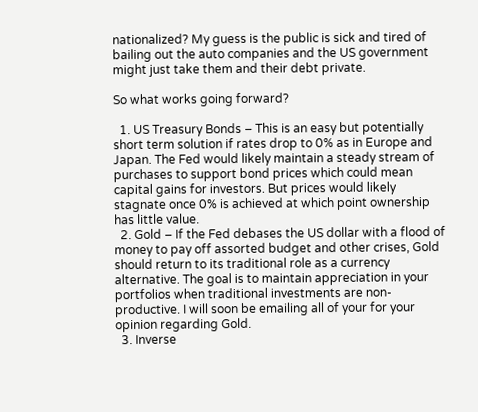nationalized? My guess is the public is sick and tired of bailing out the auto companies and the US government might just take them and their debt private.

So what works going forward?

  1. US Treasury Bonds – This is an easy but potentially short term solution if rates drop to 0% as in Europe and Japan. The Fed would likely maintain a steady stream of purchases to support bond prices which could mean capital gains for investors. But prices would likely stagnate once 0% is achieved at which point ownership has little value.
  2. Gold – If the Fed debases the US dollar with a flood of money to pay off assorted budget and other crises, Gold should return to its traditional role as a currency alternative. The goal is to maintain appreciation in your portfolios when traditional investments are non- productive. I will soon be emailing all of your for your opinion regarding Gold.
  3. Inverse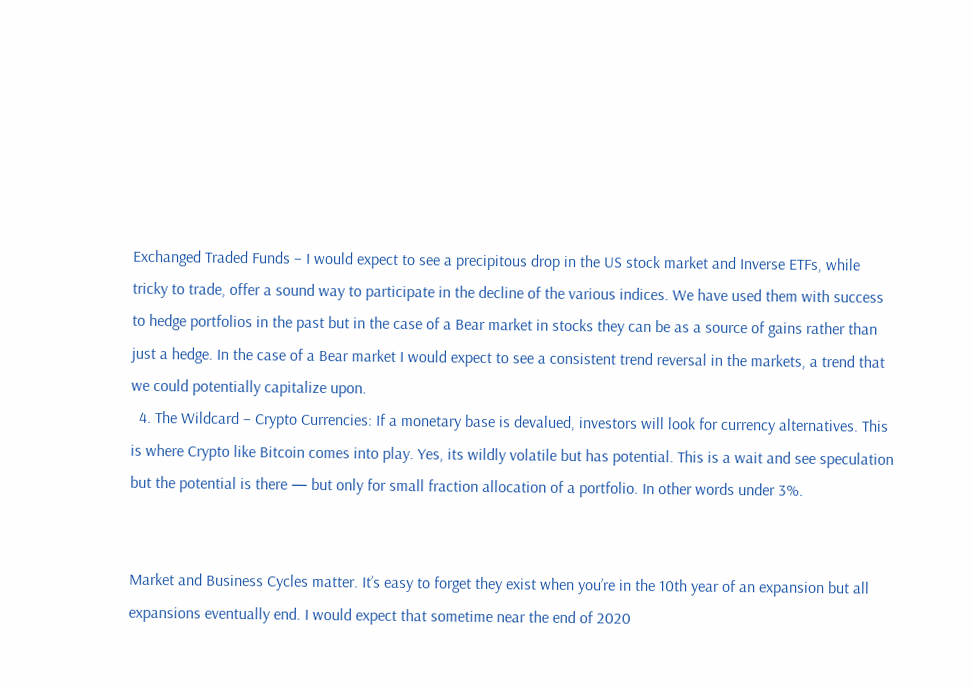Exchanged Traded Funds – I would expect to see a precipitous drop in the US stock market and Inverse ETFs, while tricky to trade, offer a sound way to participate in the decline of the various indices. We have used them with success to hedge portfolios in the past but in the case of a Bear market in stocks they can be as a source of gains rather than just a hedge. In the case of a Bear market I would expect to see a consistent trend reversal in the markets, a trend that we could potentially capitalize upon.
  4. The Wildcard – Crypto Currencies: If a monetary base is devalued, investors will look for currency alternatives. This is where Crypto like Bitcoin comes into play. Yes, its wildly volatile but has potential. This is a wait and see speculation but the potential is there — but only for small fraction allocation of a portfolio. In other words under 3%.


Market and Business Cycles matter. It’s easy to forget they exist when you’re in the 10th year of an expansion but all expansions eventually end. I would expect that sometime near the end of 2020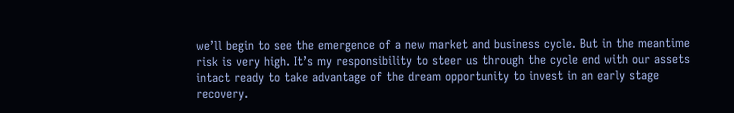we’ll begin to see the emergence of a new market and business cycle. But in the meantime risk is very high. It’s my responsibility to steer us through the cycle end with our assets intact ready to take advantage of the dream opportunity to invest in an early stage recovery.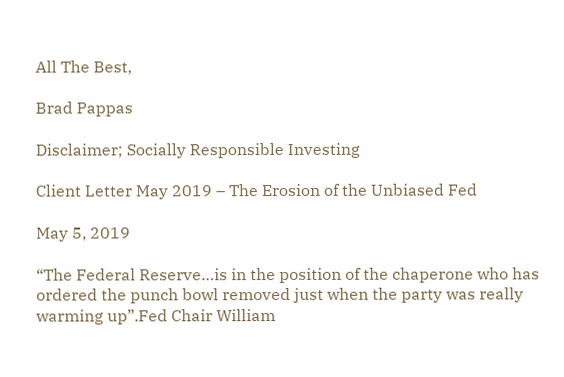All The Best,

Brad Pappas

Disclaimer; Socially Responsible Investing

Client Letter May 2019 – The Erosion of the Unbiased Fed

May 5, 2019

“The Federal Reserve…is in the position of the chaperone who has ordered the punch bowl removed just when the party was really warming up”.Fed Chair William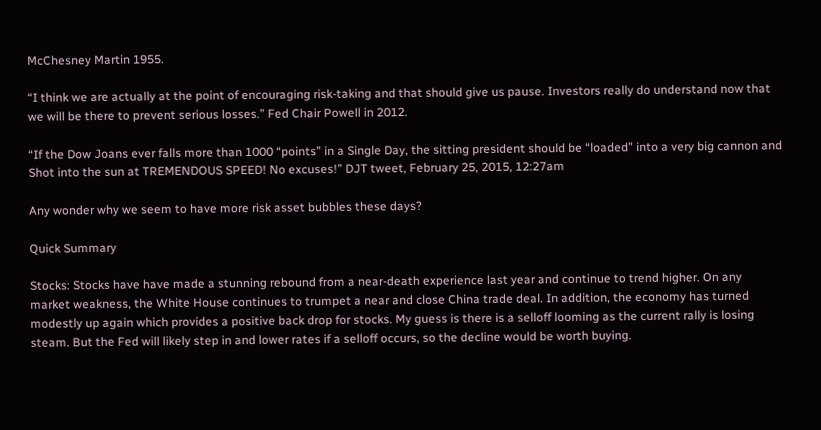McChesney Martin 1955.

“I think we are actually at the point of encouraging risk-taking and that should give us pause. Investors really do understand now that we will be there to prevent serious losses.” Fed Chair Powell in 2012.

“If the Dow Joans ever falls more than 1000 “points” in a Single Day, the sitting president should be “loaded” into a very big cannon and Shot into the sun at TREMENDOUS SPEED! No excuses!” DJT tweet, February 25, 2015, 12:27am

Any wonder why we seem to have more risk asset bubbles these days?

Quick Summary

Stocks: Stocks have have made a stunning rebound from a near-death experience last year and continue to trend higher. On any market weakness, the White House continues to trumpet a near and close China trade deal. In addition, the economy has turned modestly up again which provides a positive back drop for stocks. My guess is there is a selloff looming as the current rally is losing steam. But the Fed will likely step in and lower rates if a selloff occurs, so the decline would be worth buying.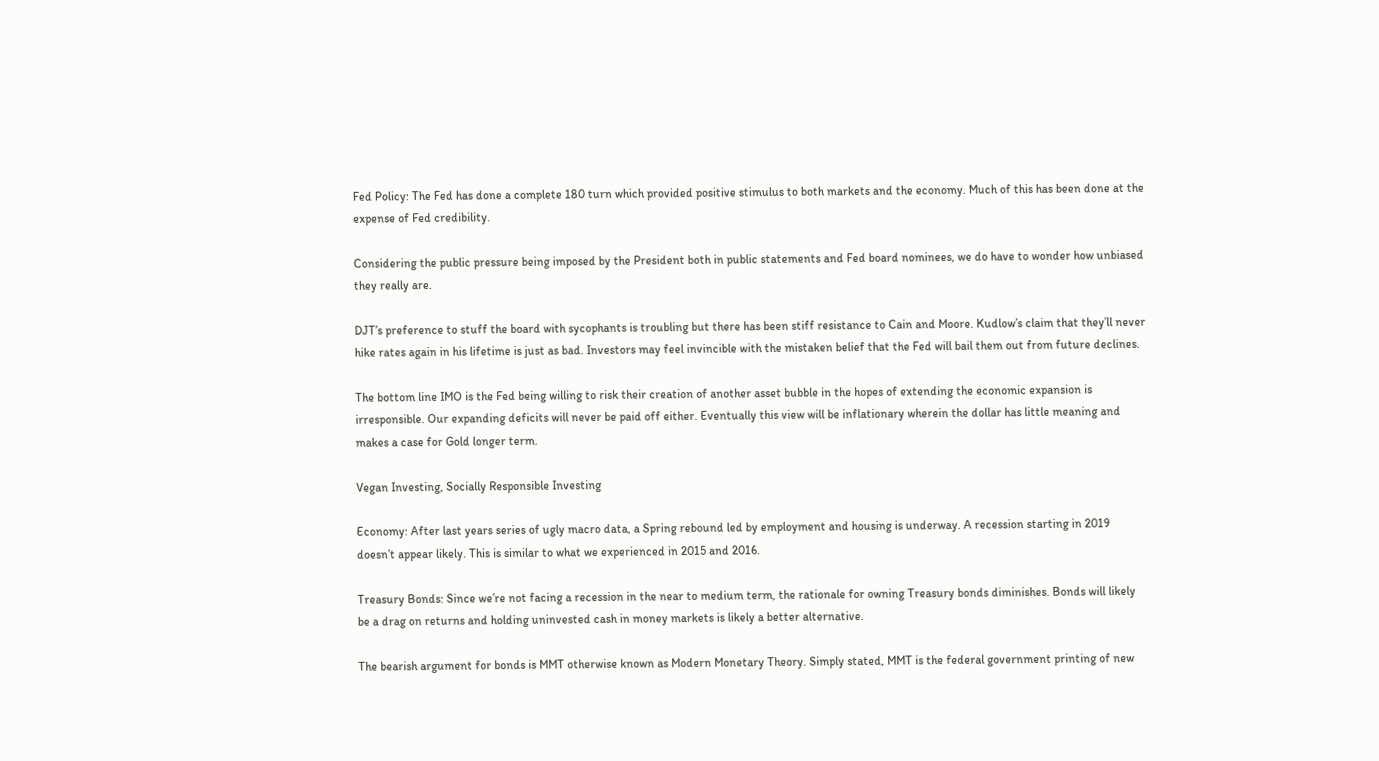Fed Policy: The Fed has done a complete 180 turn which provided positive stimulus to both markets and the economy. Much of this has been done at the expense of Fed credibility.

Considering the public pressure being imposed by the President both in public statements and Fed board nominees, we do have to wonder how unbiased they really are.

DJT’s preference to stuff the board with sycophants is troubling but there has been stiff resistance to Cain and Moore. Kudlow’s claim that they’ll never hike rates again in his lifetime is just as bad. Investors may feel invincible with the mistaken belief that the Fed will bail them out from future declines.

The bottom line IMO is the Fed being willing to risk their creation of another asset bubble in the hopes of extending the economic expansion is irresponsible. Our expanding deficits will never be paid off either. Eventually this view will be inflationary wherein the dollar has little meaning and makes a case for Gold longer term.

Vegan Investing, Socially Responsible Investing

Economy: After last years series of ugly macro data, a Spring rebound led by employment and housing is underway. A recession starting in 2019 doesn’t appear likely. This is similar to what we experienced in 2015 and 2016.

Treasury Bonds: Since we’re not facing a recession in the near to medium term, the rationale for owning Treasury bonds diminishes. Bonds will likely be a drag on returns and holding uninvested cash in money markets is likely a better alternative.

The bearish argument for bonds is MMT otherwise known as Modern Monetary Theory. Simply stated, MMT is the federal government printing of new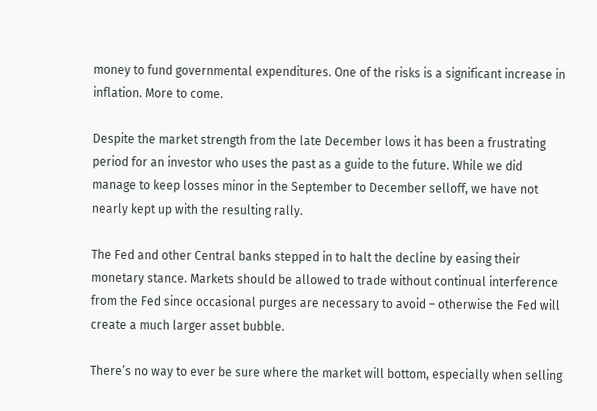money to fund governmental expenditures. One of the risks is a significant increase in inflation. More to come.

Despite the market strength from the late December lows it has been a frustrating period for an investor who uses the past as a guide to the future. While we did manage to keep losses minor in the September to December selloff, we have not nearly kept up with the resulting rally.

The Fed and other Central banks stepped in to halt the decline by easing their monetary stance. Markets should be allowed to trade without continual interference from the Fed since occasional purges are necessary to avoid – otherwise the Fed will create a much larger asset bubble.

There’s no way to ever be sure where the market will bottom, especially when selling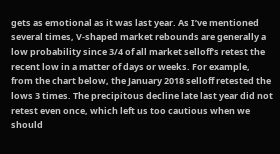gets as emotional as it was last year. As I’ve mentioned several times, V-shaped market rebounds are generally a low probability since 3/4 of all market selloff’s retest the recent low in a matter of days or weeks. For example, from the chart below, the January 2018 selloff retested the lows 3 times. The precipitous decline late last year did not retest even once, which left us too cautious when we should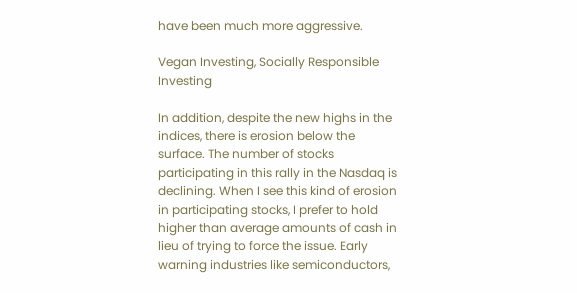have been much more aggressive.

Vegan Investing, Socially Responsible Investing

In addition, despite the new highs in the indices, there is erosion below the surface. The number of stocks participating in this rally in the Nasdaq is declining. When I see this kind of erosion in participating stocks, I prefer to hold higher than average amounts of cash in lieu of trying to force the issue. Early warning industries like semiconductors,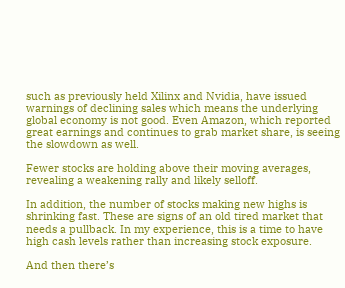such as previously held Xilinx and Nvidia, have issued warnings of declining sales which means the underlying global economy is not good. Even Amazon, which reported great earnings and continues to grab market share, is seeing the slowdown as well.

Fewer stocks are holding above their moving averages, revealing a weakening rally and likely selloff.

In addition, the number of stocks making new highs is shrinking fast. These are signs of an old tired market that needs a pullback. In my experience, this is a time to have high cash levels rather than increasing stock exposure.

And then there’s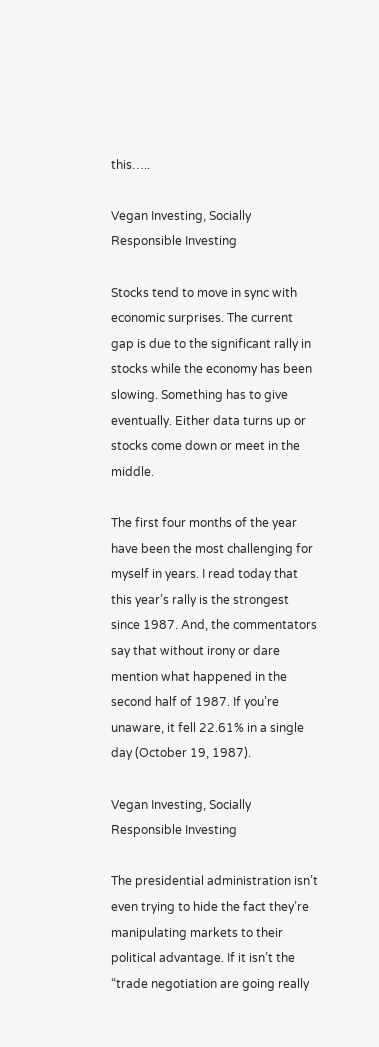this…..

Vegan Investing, Socially Responsible Investing

Stocks tend to move in sync with economic surprises. The current gap is due to the significant rally in stocks while the economy has been slowing. Something has to give eventually. Either data turns up or stocks come down or meet in the middle.

The first four months of the year have been the most challenging for myself in years. I read today that this year’s rally is the strongest since 1987. And, the commentators say that without irony or dare mention what happened in the second half of 1987. If you’re unaware, it fell 22.61% in a single day (October 19, 1987).

Vegan Investing, Socially Responsible Investing

The presidential administration isn’t even trying to hide the fact they’re manipulating markets to their political advantage. If it isn’t the “trade negotiation are going really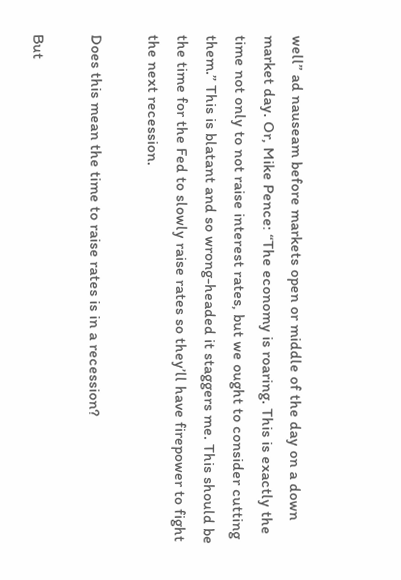well” ad nauseam before markets open or middle of the day on a down market day. Or, Mike Pence: “The economy is roaring. This is exactly the time not only to not raise interest rates, but we ought to consider cutting them.” This is blatant and so wrong-headed it staggers me. This should be the time for the Fed to slowly raise rates so they’ll have firepower to fight the next recession.

Does this mean the time to raise rates is in a recession?

But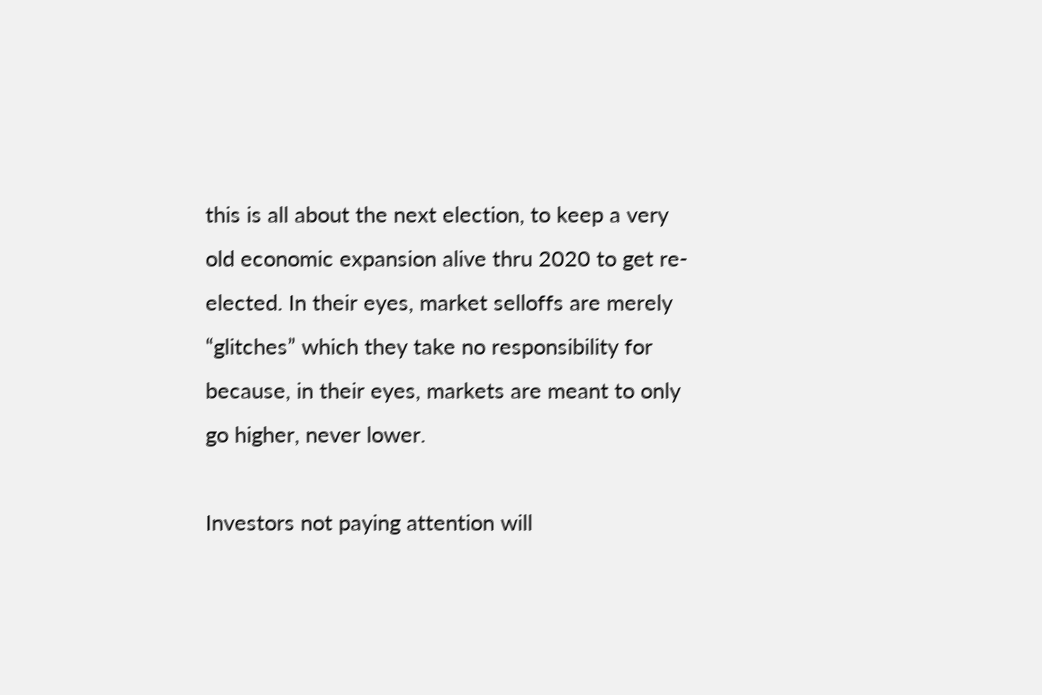this is all about the next election, to keep a very old economic expansion alive thru 2020 to get re-elected. In their eyes, market selloffs are merely “glitches” which they take no responsibility for because, in their eyes, markets are meant to only go higher, never lower.

Investors not paying attention will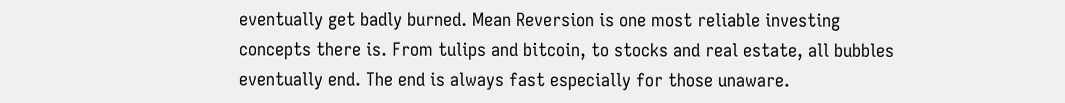eventually get badly burned. Mean Reversion is one most reliable investing concepts there is. From tulips and bitcoin, to stocks and real estate, all bubbles eventually end. The end is always fast especially for those unaware.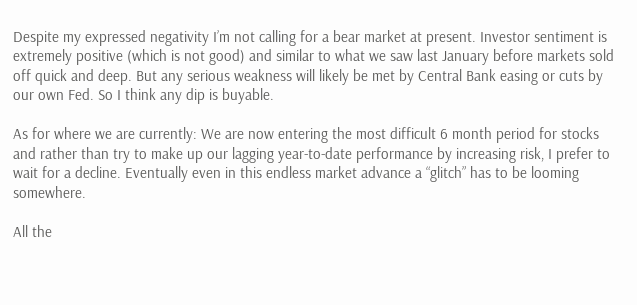Despite my expressed negativity I’m not calling for a bear market at present. Investor sentiment is extremely positive (which is not good) and similar to what we saw last January before markets sold off quick and deep. But any serious weakness will likely be met by Central Bank easing or cuts by our own Fed. So I think any dip is buyable.

As for where we are currently: We are now entering the most difficult 6 month period for stocks and rather than try to make up our lagging year-to-date performance by increasing risk, I prefer to wait for a decline. Eventually even in this endless market advance a “glitch” has to be looming somewhere.

All the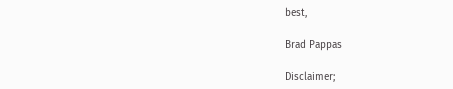best,

Brad Pappas

Disclaimer;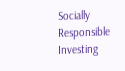Socially Responsible Investing